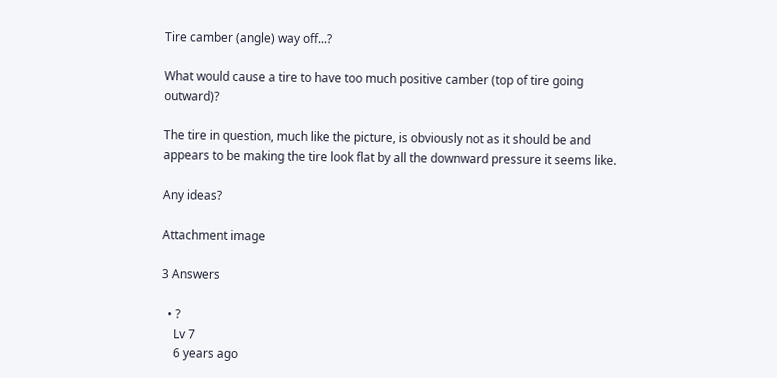Tire camber (angle) way off...?

What would cause a tire to have too much positive camber (top of tire going outward)?

The tire in question, much like the picture, is obviously not as it should be and appears to be making the tire look flat by all the downward pressure it seems like.

Any ideas?

Attachment image

3 Answers

  • ?
    Lv 7
    6 years ago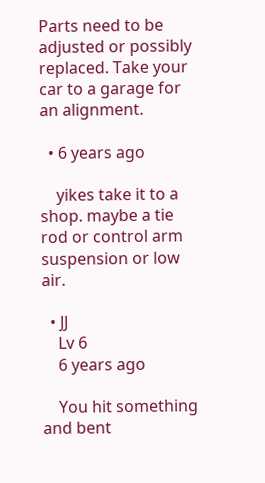Parts need to be adjusted or possibly replaced. Take your car to a garage for an alignment.

  • 6 years ago

    yikes take it to a shop. maybe a tie rod or control arm suspension or low air.

  • JJ
    Lv 6
    6 years ago

    You hit something and bent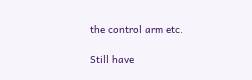the control arm etc.

Still have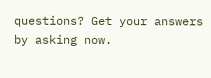questions? Get your answers by asking now.